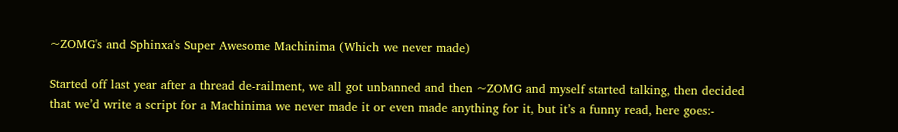~ZOMG's and Sphinxa's Super Awesome Machinima (Which we never made)

Started off last year after a thread de-railment, we all got unbanned and then ~ZOMG and myself started talking, then decided that we’d write a script for a Machinima we never made it or even made anything for it, but it’s a funny read, here goes:-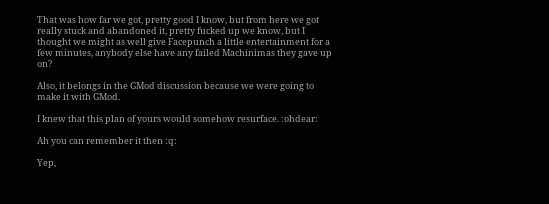That was how far we got, pretty good I know, but from here we got really stuck and abandoned it, pretty fucked up we know, but I thought we might as well give Facepunch a little entertainment for a few minutes, anybody else have any failed Machinimas they gave up on?

Also, it belongs in the GMod discussion because we were going to make it with GMod.

I knew that this plan of yours would somehow resurface. :ohdear:

Ah you can remember it then :q:

Yep,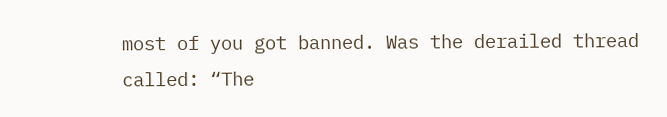most of you got banned. Was the derailed thread called: “The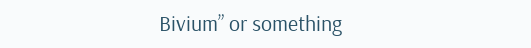Bivium” or something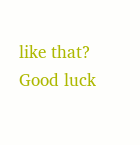like that?
Good luck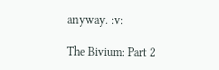anyway. :v:

The Bivium: Part 2